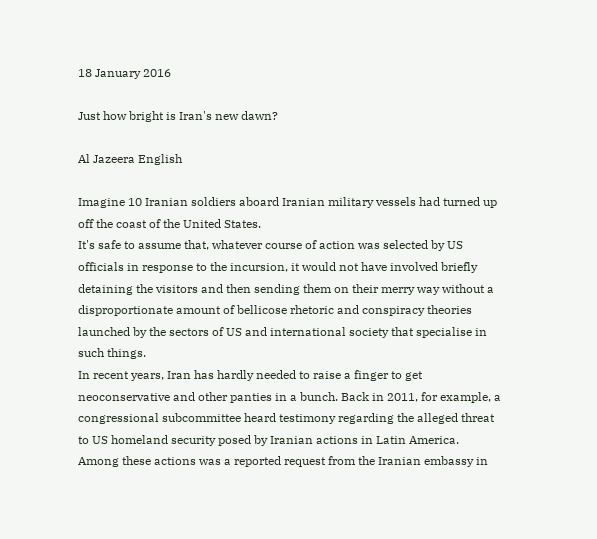18 January 2016

Just how bright is Iran's new dawn?

Al Jazeera English

Imagine 10 Iranian soldiers aboard Iranian military vessels had turned up off the coast of the United States.
It's safe to assume that, whatever course of action was selected by US officials in response to the incursion, it would not have involved briefly detaining the visitors and then sending them on their merry way without a disproportionate amount of bellicose rhetoric and conspiracy theories launched by the sectors of US and international society that specialise in such things.
In recent years, Iran has hardly needed to raise a finger to get neoconservative and other panties in a bunch. Back in 2011, for example, a congressional subcommittee heard testimony regarding the alleged threat to US homeland security posed by Iranian actions in Latin America.
Among these actions was a reported request from the Iranian embassy in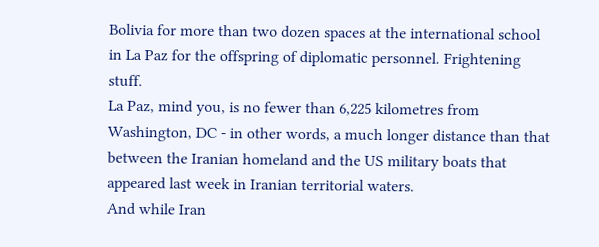Bolivia for more than two dozen spaces at the international school in La Paz for the offspring of diplomatic personnel. Frightening stuff.
La Paz, mind you, is no fewer than 6,225 kilometres from Washington, DC - in other words, a much longer distance than that between the Iranian homeland and the US military boats that appeared last week in Iranian territorial waters.
And while Iran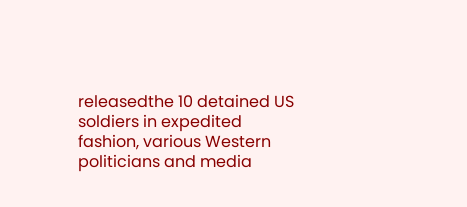releasedthe 10 detained US soldiers in expedited fashion, various Western politicians and media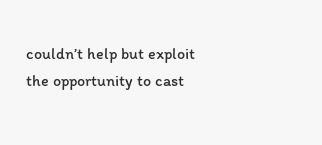couldn’t help but exploit the opportunity to cast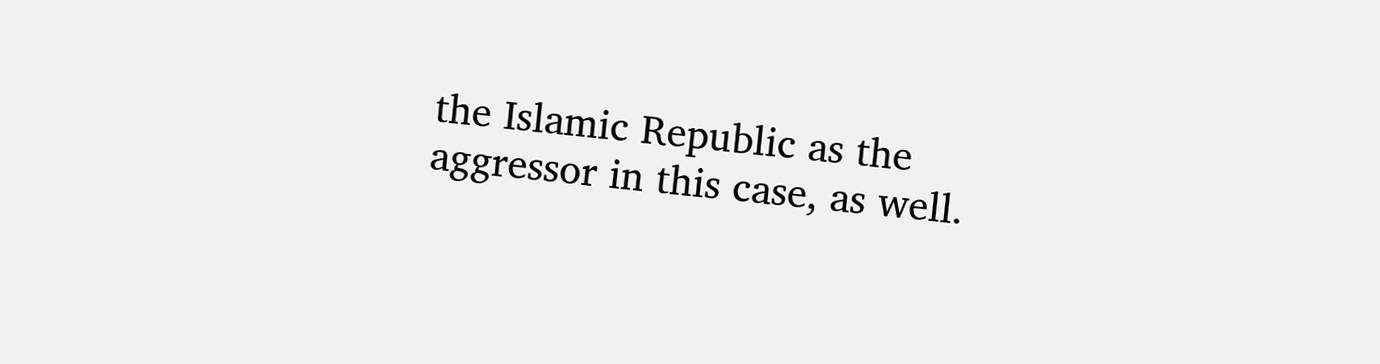the Islamic Republic as the aggressor in this case, as well.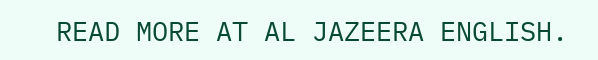READ MORE AT AL JAZEERA ENGLISH.